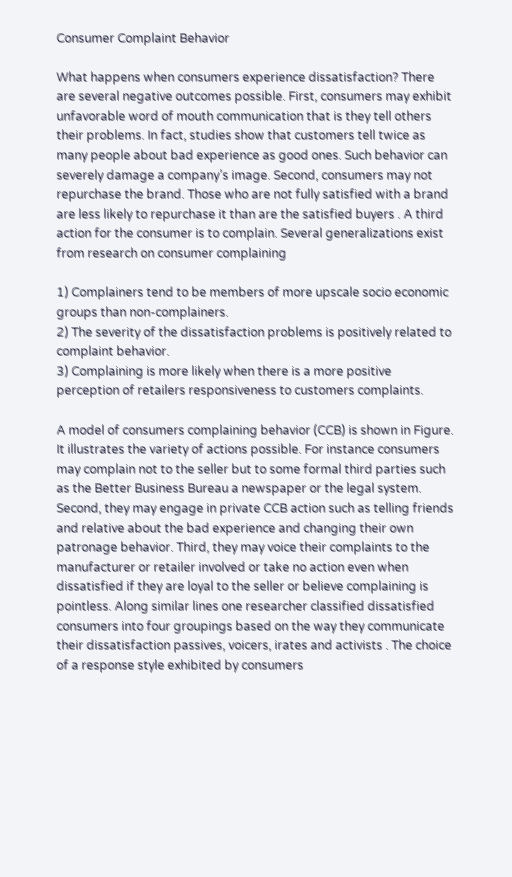Consumer Complaint Behavior

What happens when consumers experience dissatisfaction? There are several negative outcomes possible. First, consumers may exhibit unfavorable word of mouth communication that is they tell others their problems. In fact, studies show that customers tell twice as many people about bad experience as good ones. Such behavior can severely damage a company’s image. Second, consumers may not repurchase the brand. Those who are not fully satisfied with a brand are less likely to repurchase it than are the satisfied buyers . A third action for the consumer is to complain. Several generalizations exist from research on consumer complaining

1) Complainers tend to be members of more upscale socio economic groups than non-complainers.
2) The severity of the dissatisfaction problems is positively related to complaint behavior.
3) Complaining is more likely when there is a more positive perception of retailers responsiveness to customers complaints.

A model of consumers complaining behavior (CCB) is shown in Figure. It illustrates the variety of actions possible. For instance consumers may complain not to the seller but to some formal third parties such as the Better Business Bureau a newspaper or the legal system. Second, they may engage in private CCB action such as telling friends and relative about the bad experience and changing their own patronage behavior. Third, they may voice their complaints to the manufacturer or retailer involved or take no action even when dissatisfied if they are loyal to the seller or believe complaining is pointless. Along similar lines one researcher classified dissatisfied consumers into four groupings based on the way they communicate their dissatisfaction passives, voicers, irates and activists . The choice of a response style exhibited by consumers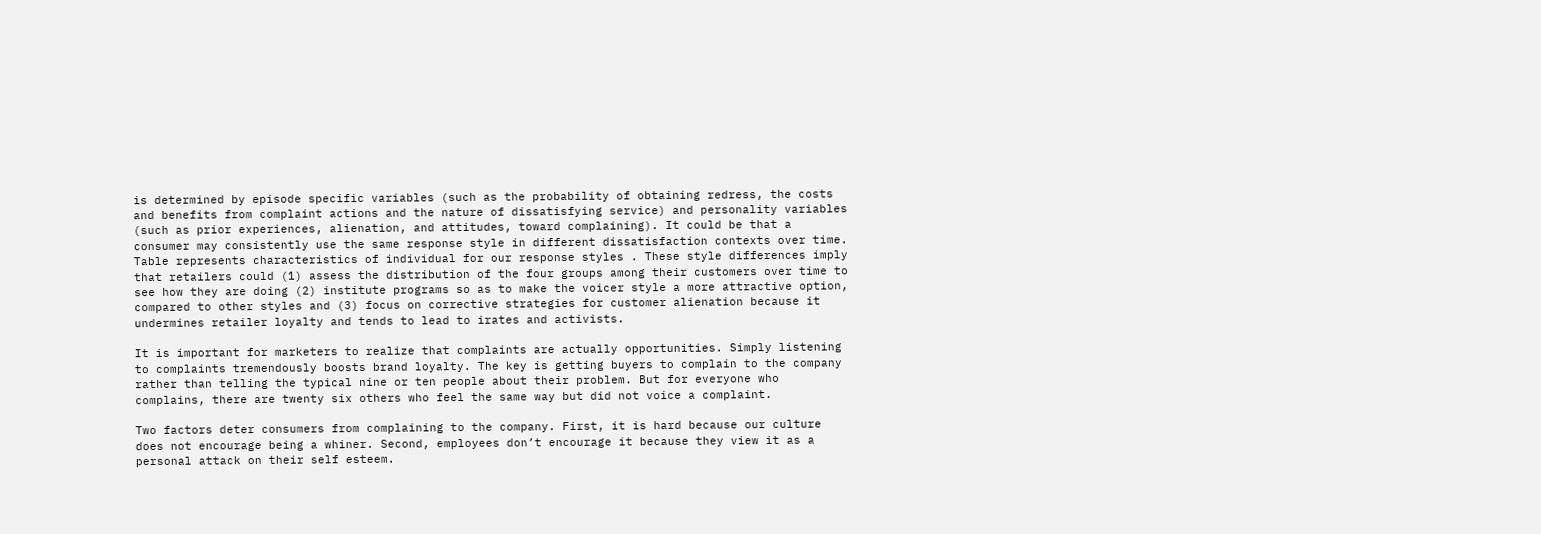is determined by episode specific variables (such as the probability of obtaining redress, the costs and benefits from complaint actions and the nature of dissatisfying service) and personality variables (such as prior experiences, alienation, and attitudes, toward complaining). It could be that a consumer may consistently use the same response style in different dissatisfaction contexts over time. Table represents characteristics of individual for our response styles . These style differences imply that retailers could (1) assess the distribution of the four groups among their customers over time to see how they are doing (2) institute programs so as to make the voicer style a more attractive option, compared to other styles and (3) focus on corrective strategies for customer alienation because it undermines retailer loyalty and tends to lead to irates and activists.

It is important for marketers to realize that complaints are actually opportunities. Simply listening to complaints tremendously boosts brand loyalty. The key is getting buyers to complain to the company rather than telling the typical nine or ten people about their problem. But for everyone who complains, there are twenty six others who feel the same way but did not voice a complaint.

Two factors deter consumers from complaining to the company. First, it is hard because our culture does not encourage being a whiner. Second, employees don’t encourage it because they view it as a personal attack on their self esteem.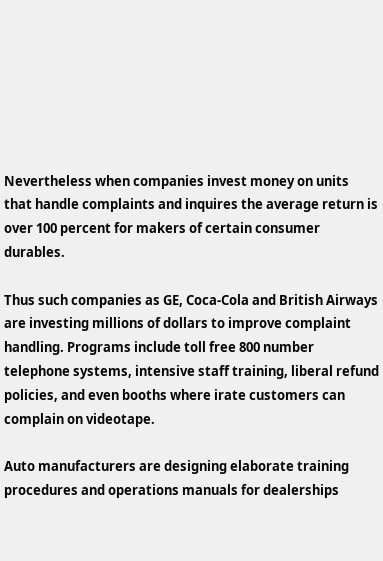Nevertheless when companies invest money on units that handle complaints and inquires the average return is over 100 percent for makers of certain consumer durables.

Thus such companies as GE, Coca-Cola and British Airways are investing millions of dollars to improve complaint handling. Programs include toll free 800 number telephone systems, intensive staff training, liberal refund policies, and even booths where irate customers can complain on videotape.

Auto manufacturers are designing elaborate training procedures and operations manuals for dealerships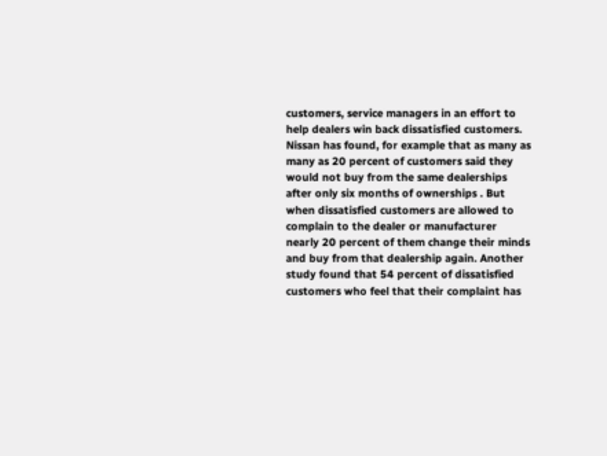customers, service managers in an effort to help dealers win back dissatisfied customers. Nissan has found, for example that as many as many as 20 percent of customers said they would not buy from the same dealerships after only six months of ownerships . But when dissatisfied customers are allowed to complain to the dealer or manufacturer nearly 20 percent of them change their minds and buy from that dealership again. Another study found that 54 percent of dissatisfied customers who feel that their complaint has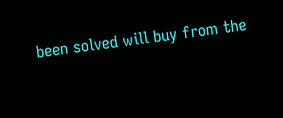been solved will buy from the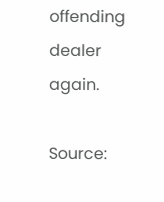offending dealer again.

Source: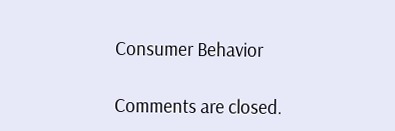Consumer Behavior

Comments are closed.